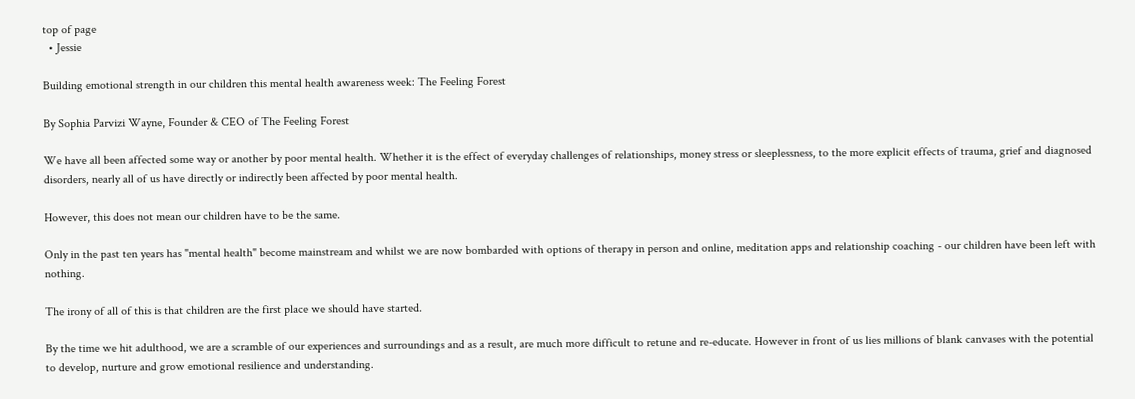top of page
  • Jessie

Building emotional strength in our children this mental health awareness week: The Feeling Forest

By Sophia Parvizi Wayne, Founder & CEO of The Feeling Forest

We have all been affected some way or another by poor mental health. Whether it is the effect of everyday challenges of relationships, money stress or sleeplessness, to the more explicit effects of trauma, grief and diagnosed disorders, nearly all of us have directly or indirectly been affected by poor mental health.

However, this does not mean our children have to be the same.

Only in the past ten years has "mental health" become mainstream and whilst we are now bombarded with options of therapy in person and online, meditation apps and relationship coaching - our children have been left with nothing.

The irony of all of this is that children are the first place we should have started.

By the time we hit adulthood, we are a scramble of our experiences and surroundings and as a result, are much more difficult to retune and re-educate. However in front of us lies millions of blank canvases with the potential to develop, nurture and grow emotional resilience and understanding.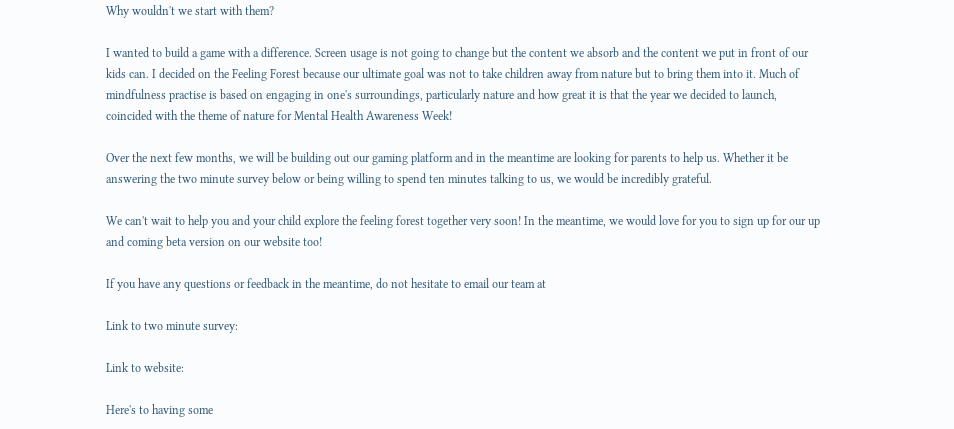Why wouldn't we start with them?

I wanted to build a game with a difference. Screen usage is not going to change but the content we absorb and the content we put in front of our kids can. I decided on the Feeling Forest because our ultimate goal was not to take children away from nature but to bring them into it. Much of mindfulness practise is based on engaging in one's surroundings, particularly nature and how great it is that the year we decided to launch, coincided with the theme of nature for Mental Health Awareness Week!

Over the next few months, we will be building out our gaming platform and in the meantime are looking for parents to help us. Whether it be answering the two minute survey below or being willing to spend ten minutes talking to us, we would be incredibly grateful.

We can't wait to help you and your child explore the feeling forest together very soon! In the meantime, we would love for you to sign up for our up and coming beta version on our website too!

If you have any questions or feedback in the meantime, do not hesitate to email our team at

Link to two minute survey:

Link to website:

Here's to having some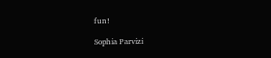fun!

Sophia Parvizi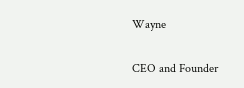Wayne

CEO and Founder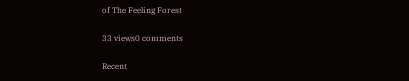of The Feeling Forest

33 views0 comments

Recent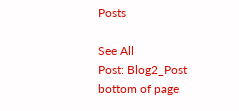Posts

See All
Post: Blog2_Post
bottom of page